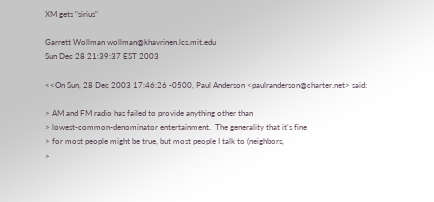XM gets "sirius"

Garrett Wollman wollman@khavrinen.lcs.mit.edu
Sun Dec 28 21:39:37 EST 2003

<<On Sun, 28 Dec 2003 17:46:26 -0500, Paul Anderson <paulranderson@charter.net> said:

> AM and FM radio has failed to provide anything other than
> lowest-common-denominator entertainment.  The generality that it's fine
> for most people might be true, but most people I talk to (neighbors,
>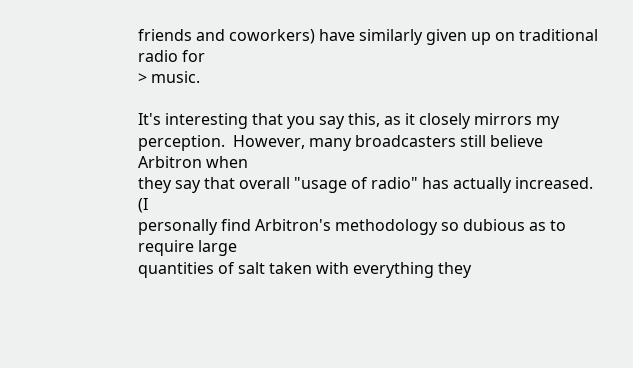friends and coworkers) have similarly given up on traditional radio for
> music.

It's interesting that you say this, as it closely mirrors my
perception.  However, many broadcasters still believe Arbitron when
they say that overall "usage of radio" has actually increased.  (I
personally find Arbitron's methodology so dubious as to require large
quantities of salt taken with everything they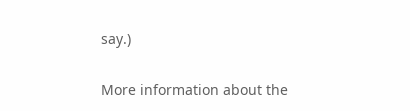say.)


More information about the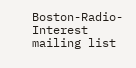Boston-Radio-Interest mailing list